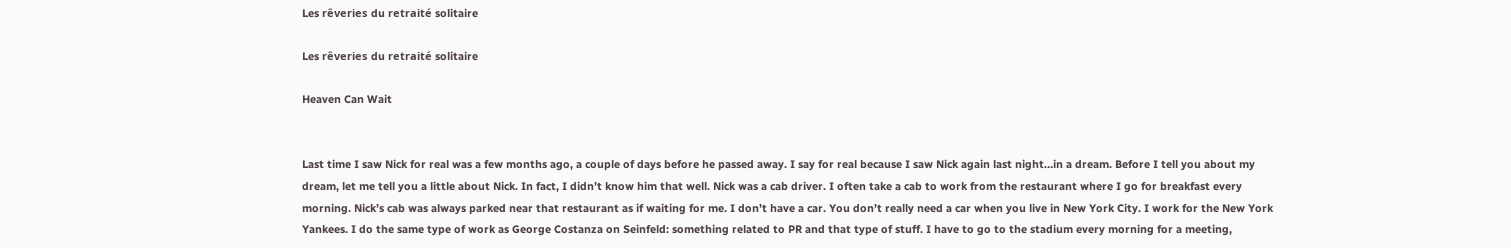Les rêveries du retraité solitaire

Les rêveries du retraité solitaire

Heaven Can Wait


Last time I saw Nick for real was a few months ago, a couple of days before he passed away. I say for real because I saw Nick again last night…in a dream. Before I tell you about my dream, let me tell you a little about Nick. In fact, I didn’t know him that well. Nick was a cab driver. I often take a cab to work from the restaurant where I go for breakfast every morning. Nick’s cab was always parked near that restaurant as if waiting for me. I don’t have a car. You don’t really need a car when you live in New York City. I work for the New York Yankees. I do the same type of work as George Costanza on Seinfeld: something related to PR and that type of stuff. I have to go to the stadium every morning for a meeting,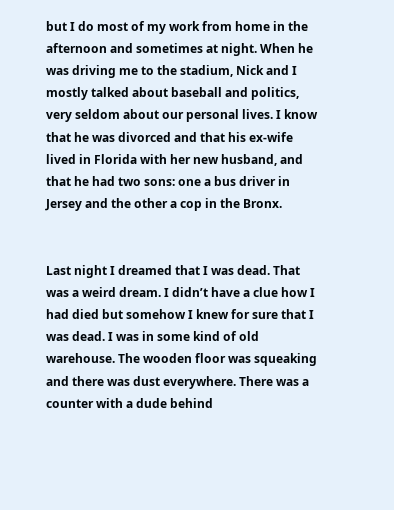but I do most of my work from home in the afternoon and sometimes at night. When he was driving me to the stadium, Nick and I mostly talked about baseball and politics, very seldom about our personal lives. I know that he was divorced and that his ex-wife lived in Florida with her new husband, and that he had two sons: one a bus driver in Jersey and the other a cop in the Bronx.


Last night I dreamed that I was dead. That was a weird dream. I didn’t have a clue how I had died but somehow I knew for sure that I was dead. I was in some kind of old warehouse. The wooden floor was squeaking and there was dust everywhere. There was a counter with a dude behind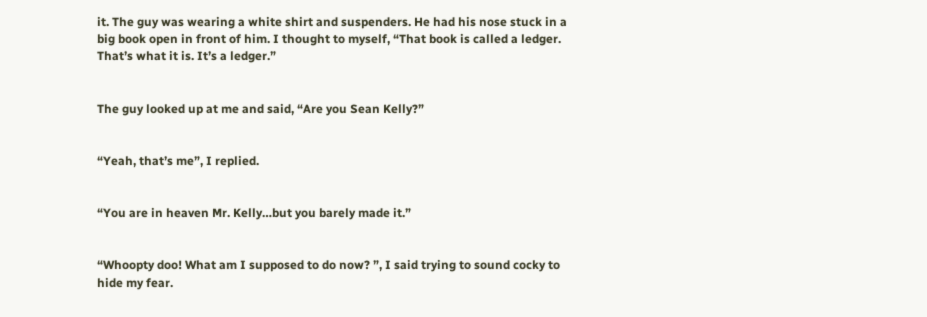it. The guy was wearing a white shirt and suspenders. He had his nose stuck in a big book open in front of him. I thought to myself, “That book is called a ledger. That’s what it is. It’s a ledger.”


The guy looked up at me and said, “Are you Sean Kelly?”


“Yeah, that’s me”, I replied.


“You are in heaven Mr. Kelly…but you barely made it.”


“Whoopty doo! What am I supposed to do now? ”, I said trying to sound cocky to hide my fear.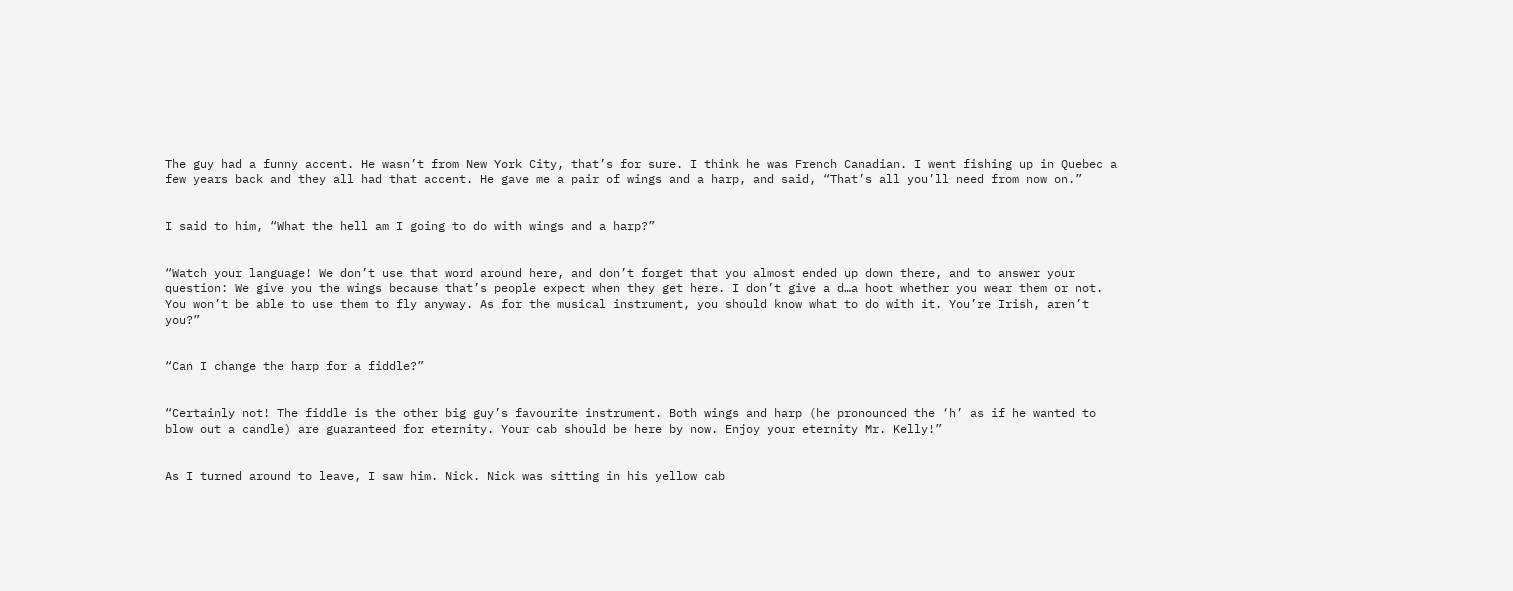The guy had a funny accent. He wasn’t from New York City, that’s for sure. I think he was French Canadian. I went fishing up in Quebec a few years back and they all had that accent. He gave me a pair of wings and a harp, and said, “That’s all you’ll need from now on.”


I said to him, “What the hell am I going to do with wings and a harp?”


“Watch your language! We don’t use that word around here, and don’t forget that you almost ended up down there, and to answer your question: We give you the wings because that’s people expect when they get here. I don’t give a d…a hoot whether you wear them or not. You won’t be able to use them to fly anyway. As for the musical instrument, you should know what to do with it. You’re Irish, aren’t you?”


“Can I change the harp for a fiddle?”


“Certainly not! The fiddle is the other big guy’s favourite instrument. Both wings and harp (he pronounced the ‘h’ as if he wanted to blow out a candle) are guaranteed for eternity. Your cab should be here by now. Enjoy your eternity Mr. Kelly!”


As I turned around to leave, I saw him. Nick. Nick was sitting in his yellow cab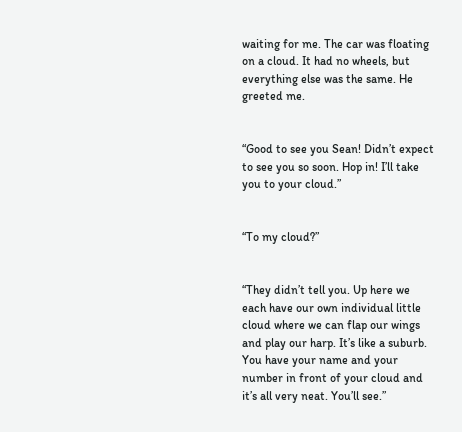waiting for me. The car was floating on a cloud. It had no wheels, but everything else was the same. He greeted me.


“Good to see you Sean! Didn’t expect to see you so soon. Hop in! I’ll take you to your cloud.”


“To my cloud?”


“They didn’t tell you. Up here we each have our own individual little cloud where we can flap our wings and play our harp. It’s like a suburb. You have your name and your number in front of your cloud and it’s all very neat. You’ll see.”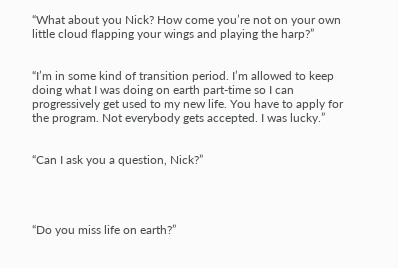“What about you Nick? How come you’re not on your own little cloud flapping your wings and playing the harp?”


“I’m in some kind of transition period. I’m allowed to keep doing what I was doing on earth part-time so I can progressively get used to my new life. You have to apply for the program. Not everybody gets accepted. I was lucky.”


“Can I ask you a question, Nick?”




“Do you miss life on earth?”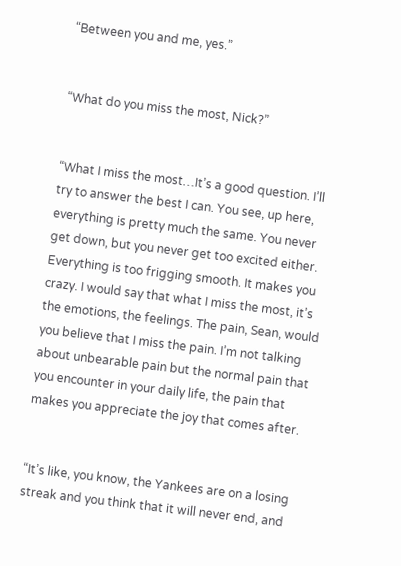“Between you and me, yes.”


“What do you miss the most, Nick?”


“What I miss the most…It’s a good question. I’ll try to answer the best I can. You see, up here, everything is pretty much the same. You never get down, but you never get too excited either. Everything is too frigging smooth. It makes you crazy. I would say that what I miss the most, it’s the emotions, the feelings. The pain, Sean, would you believe that I miss the pain. I’m not talking about unbearable pain but the normal pain that you encounter in your daily life, the pain that makes you appreciate the joy that comes after.


“It’s like, you know, the Yankees are on a losing streak and you think that it will never end, and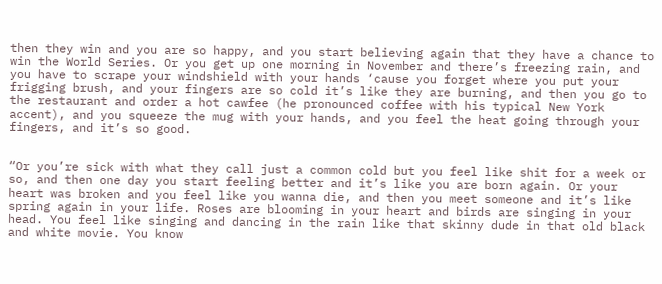then they win and you are so happy, and you start believing again that they have a chance to win the World Series. Or you get up one morning in November and there’s freezing rain, and you have to scrape your windshield with your hands ‘cause you forget where you put your frigging brush, and your fingers are so cold it’s like they are burning, and then you go to the restaurant and order a hot cawfee (he pronounced coffee with his typical New York accent), and you squeeze the mug with your hands, and you feel the heat going through your fingers, and it’s so good.


“Or you’re sick with what they call just a common cold but you feel like shit for a week or so, and then one day you start feeling better and it’s like you are born again. Or your heart was broken and you feel like you wanna die, and then you meet someone and it’s like spring again in your life. Roses are blooming in your heart and birds are singing in your head. You feel like singing and dancing in the rain like that skinny dude in that old black and white movie. You know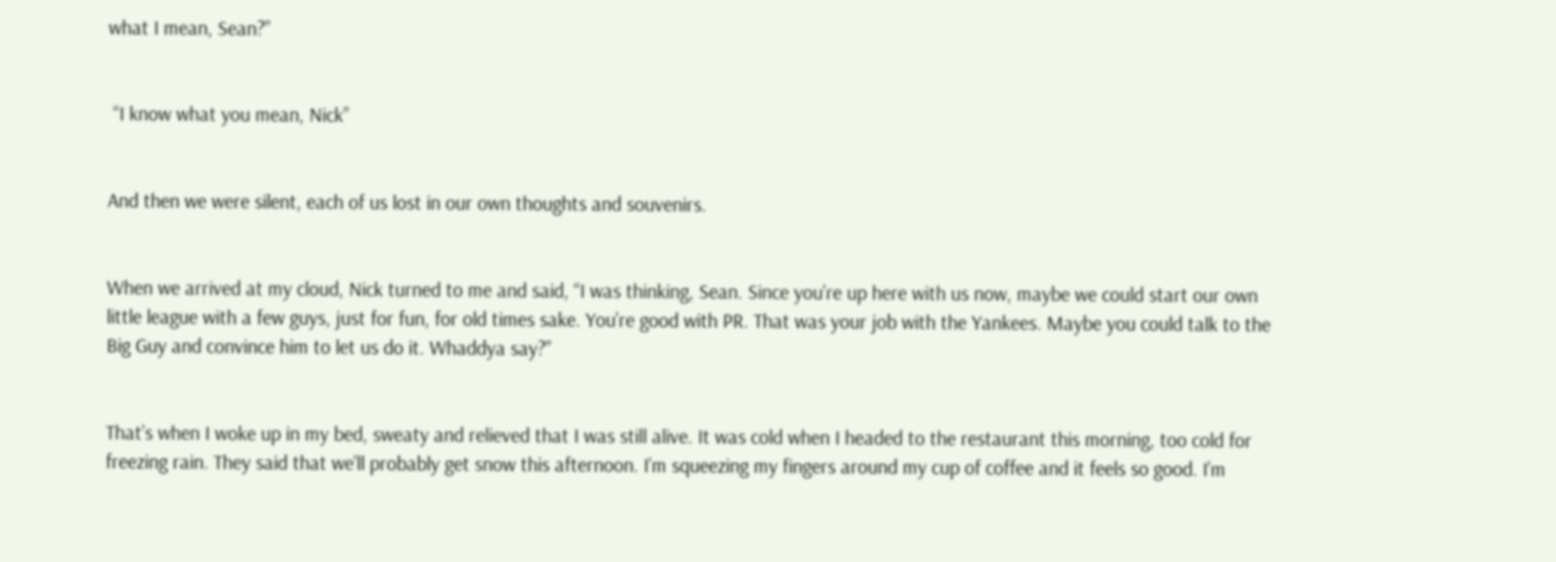what I mean, Sean?”


 “I know what you mean, Nick”


And then we were silent, each of us lost in our own thoughts and souvenirs.


When we arrived at my cloud, Nick turned to me and said, “I was thinking, Sean. Since you’re up here with us now, maybe we could start our own little league with a few guys, just for fun, for old times sake. You’re good with PR. That was your job with the Yankees. Maybe you could talk to the Big Guy and convince him to let us do it. Whaddya say?”


That’s when I woke up in my bed, sweaty and relieved that I was still alive. It was cold when I headed to the restaurant this morning, too cold for freezing rain. They said that we’ll probably get snow this afternoon. I’m squeezing my fingers around my cup of coffee and it feels so good. I’m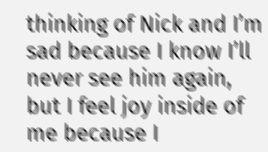thinking of Nick and I’m sad because I know I’ll never see him again, but I feel joy inside of me because I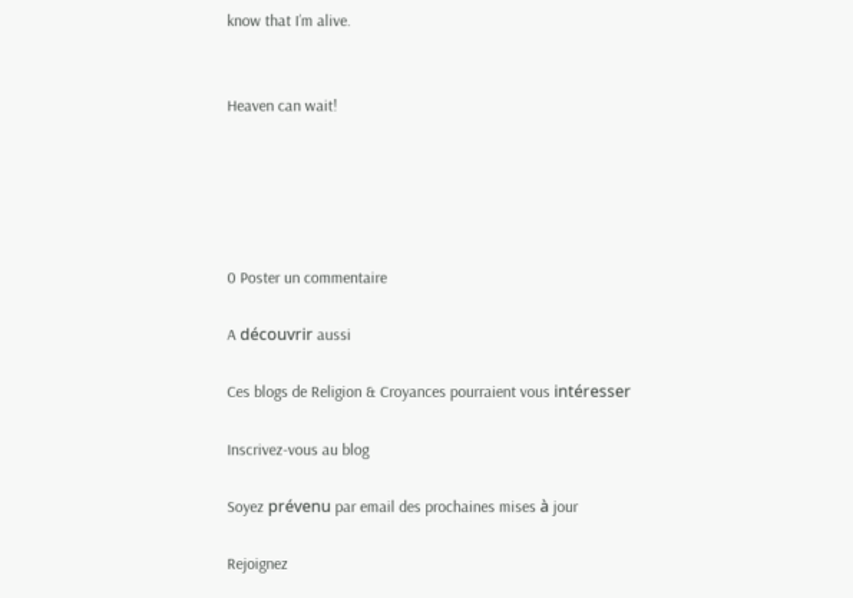know that I’m alive.


Heaven can wait!





0 Poster un commentaire

A découvrir aussi

Ces blogs de Religion & Croyances pourraient vous intéresser

Inscrivez-vous au blog

Soyez prévenu par email des prochaines mises à jour

Rejoignez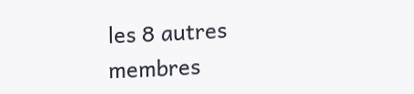les 8 autres membres